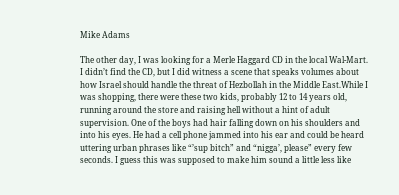Mike Adams

The other day, I was looking for a Merle Haggard CD in the local Wal-Mart. I didn’t find the CD, but I did witness a scene that speaks volumes about how Israel should handle the threat of Hezbollah in the Middle East.While I was shopping, there were these two kids, probably 12 to 14 years old, running around the store and raising hell without a hint of adult supervision. One of the boys had hair falling down on his shoulders and into his eyes. He had a cell phone jammed into his ear and could be heard uttering urban phrases like “’sup bitch” and “nigga’, please” every few seconds. I guess this was supposed to make him sound a little less like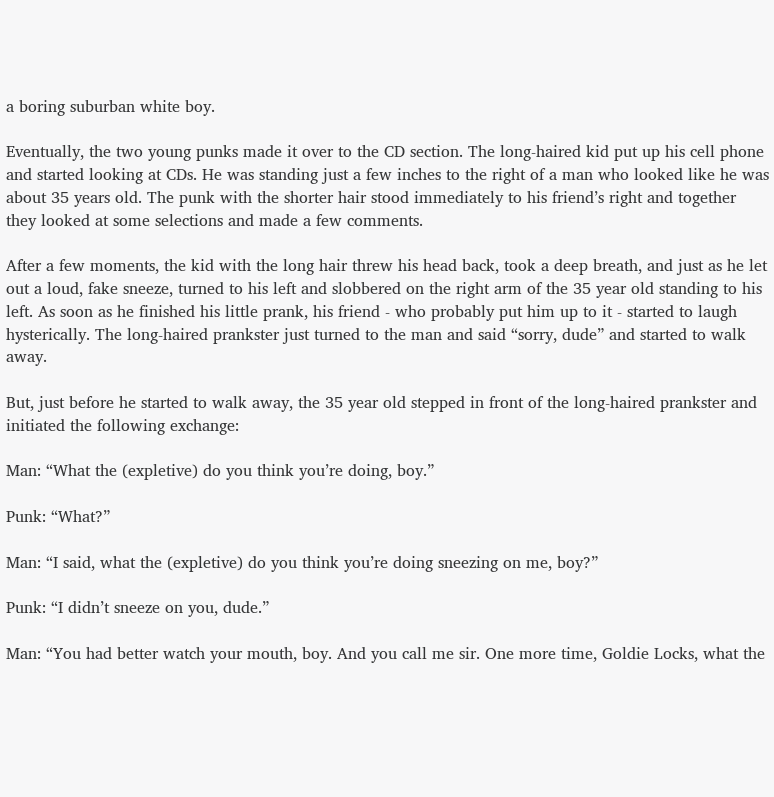a boring suburban white boy.

Eventually, the two young punks made it over to the CD section. The long-haired kid put up his cell phone and started looking at CDs. He was standing just a few inches to the right of a man who looked like he was about 35 years old. The punk with the shorter hair stood immediately to his friend’s right and together they looked at some selections and made a few comments.

After a few moments, the kid with the long hair threw his head back, took a deep breath, and just as he let out a loud, fake sneeze, turned to his left and slobbered on the right arm of the 35 year old standing to his left. As soon as he finished his little prank, his friend - who probably put him up to it - started to laugh hysterically. The long-haired prankster just turned to the man and said “sorry, dude” and started to walk away.

But, just before he started to walk away, the 35 year old stepped in front of the long-haired prankster and initiated the following exchange:

Man: “What the (expletive) do you think you’re doing, boy.”

Punk: “What?”

Man: “I said, what the (expletive) do you think you’re doing sneezing on me, boy?”

Punk: “I didn’t sneeze on you, dude.”

Man: “You had better watch your mouth, boy. And you call me sir. One more time, Goldie Locks, what the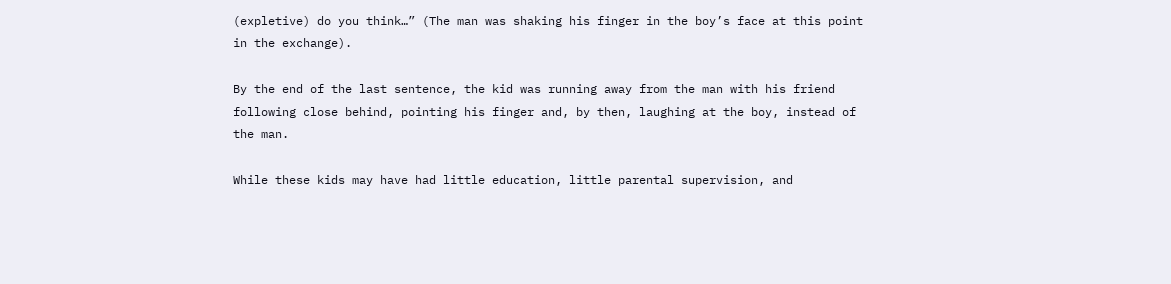(expletive) do you think…” (The man was shaking his finger in the boy’s face at this point in the exchange).

By the end of the last sentence, the kid was running away from the man with his friend following close behind, pointing his finger and, by then, laughing at the boy, instead of the man.

While these kids may have had little education, little parental supervision, and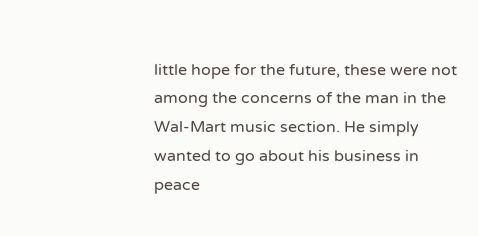little hope for the future, these were not among the concerns of the man in the Wal-Mart music section. He simply wanted to go about his business in peace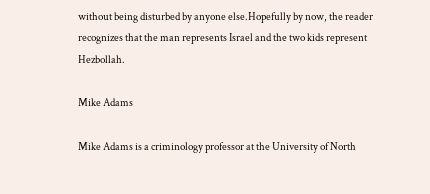without being disturbed by anyone else.Hopefully by now, the reader recognizes that the man represents Israel and the two kids represent Hezbollah.

Mike Adams

Mike Adams is a criminology professor at the University of North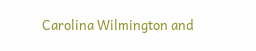Carolina Wilmington and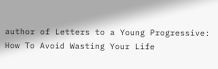author of Letters to a Young Progressive: How To Avoid Wasting Your Life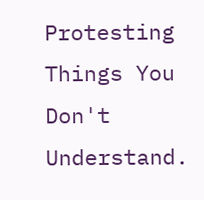Protesting Things You Don't Understand.